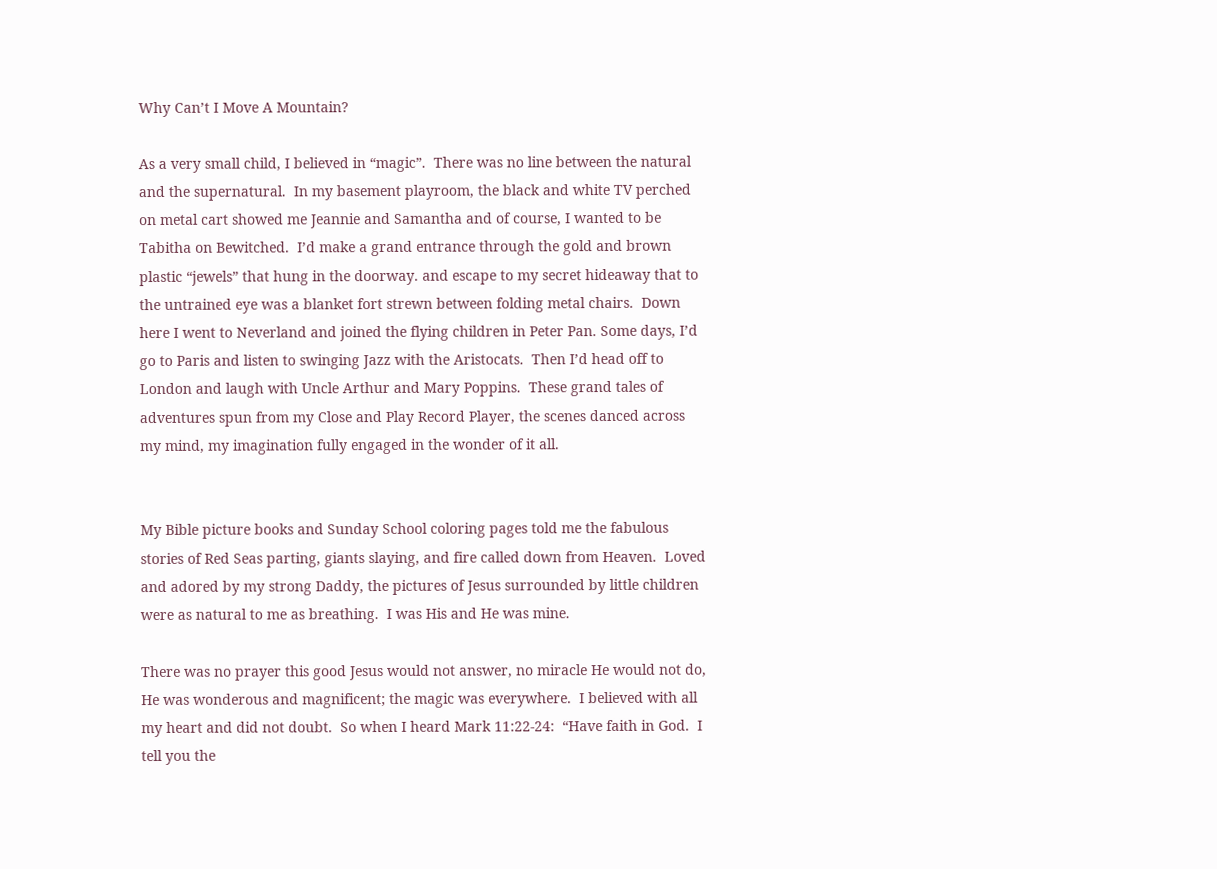Why Can’t I Move A Mountain?

As a very small child, I believed in “magic”.  There was no line between the natural and the supernatural.  In my basement playroom, the black and white TV perched on metal cart showed me Jeannie and Samantha and of course, I wanted to be Tabitha on Bewitched.  I’d make a grand entrance through the gold and brown plastic “jewels” that hung in the doorway. and escape to my secret hideaway that to the untrained eye was a blanket fort strewn between folding metal chairs.  Down here I went to Neverland and joined the flying children in Peter Pan. Some days, I’d go to Paris and listen to swinging Jazz with the Aristocats.  Then I’d head off to London and laugh with Uncle Arthur and Mary Poppins.  These grand tales of adventures spun from my Close and Play Record Player, the scenes danced across my mind, my imagination fully engaged in the wonder of it all.


My Bible picture books and Sunday School coloring pages told me the fabulous stories of Red Seas parting, giants slaying, and fire called down from Heaven.  Loved and adored by my strong Daddy, the pictures of Jesus surrounded by little children were as natural to me as breathing.  I was His and He was mine.

There was no prayer this good Jesus would not answer, no miracle He would not do, He was wonderous and magnificent; the magic was everywhere.  I believed with all my heart and did not doubt.  So when I heard Mark 11:22-24:  “Have faith in God.  I tell you the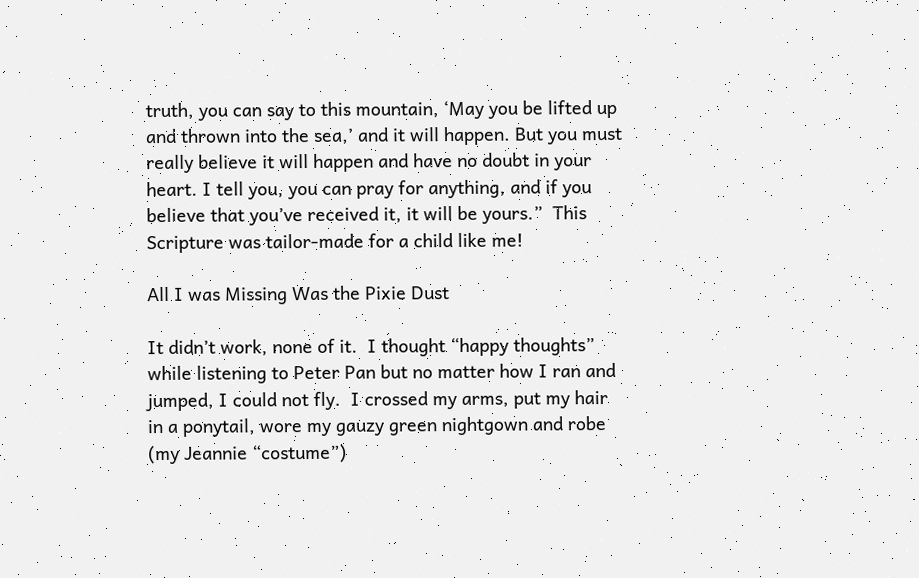truth, you can say to this mountain, ‘May you be lifted up and thrown into the sea,’ and it will happen. But you must really believe it will happen and have no doubt in your heart. I tell you, you can pray for anything, and if you believe that you’ve received it, it will be yours.”  This Scripture was tailor-made for a child like me!

All I was Missing Was the Pixie Dust

It didn’t work, none of it.  I thought “happy thoughts” while listening to Peter Pan but no matter how I ran and jumped, I could not fly.  I crossed my arms, put my hair in a ponytail, wore my gauzy green nightgown and robe (my Jeannie “costume”)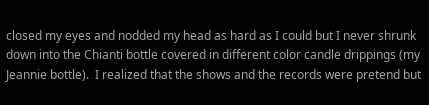closed my eyes and nodded my head as hard as I could but I never shrunk down into the Chianti bottle covered in different color candle drippings (my Jeannie bottle).  I realized that the shows and the records were pretend but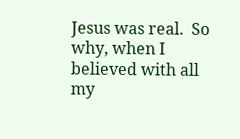Jesus was real.  So why, when I believed with all my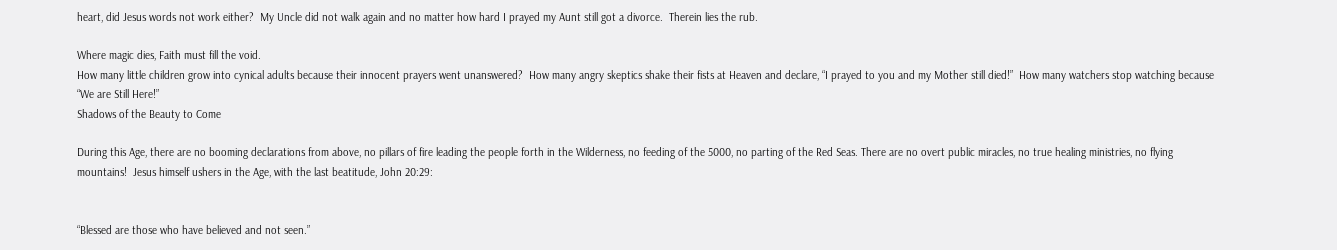heart, did Jesus words not work either?  My Uncle did not walk again and no matter how hard I prayed my Aunt still got a divorce.  Therein lies the rub.

Where magic dies, Faith must fill the void.
How many little children grow into cynical adults because their innocent prayers went unanswered?  How many angry skeptics shake their fists at Heaven and declare, “I prayed to you and my Mother still died!”  How many watchers stop watching because “We are Still Here!”
Shadows of the Beauty to Come

During this Age, there are no booming declarations from above, no pillars of fire leading the people forth in the Wilderness, no feeding of the 5000, no parting of the Red Seas. There are no overt public miracles, no true healing ministries, no flying mountains!  Jesus himself ushers in the Age, with the last beatitude, John 20:29:


“Blessed are those who have believed and not seen.”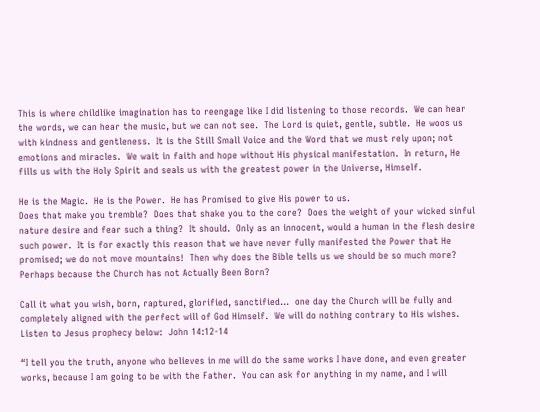This is where childlike imagination has to reengage like I did listening to those records.  We can hear the words, we can hear the music, but we can not see.  The Lord is quiet, gentle, subtle.  He woos us with kindness and gentleness.  It is the Still Small Voice and the Word that we must rely upon; not emotions and miracles.  We wait in faith and hope without His physical manifestation.  In return, He fills us with the Holy Spirit and seals us with the greatest power in the Universe, Himself.

He is the Magic.  He is the Power.  He has Promised to give His power to us.
Does that make you tremble?  Does that shake you to the core?  Does the weight of your wicked sinful nature desire and fear such a thing?  It should.  Only as an innocent, would a human in the flesh desire such power.  It is for exactly this reason that we have never fully manifested the Power that He promised; we do not move mountains!  Then why does the Bible tells us we should be so much more?
Perhaps because the Church has not Actually Been Born?

Call it what you wish, born, raptured, glorified, sanctified…  one day the Church will be fully and completely aligned with the perfect will of God Himself.  We will do nothing contrary to His wishes.  Listen to Jesus prophecy below:  John 14:12-14

“I tell you the truth, anyone who believes in me will do the same works I have done, and even greater works, because I am going to be with the Father.  You can ask for anything in my name, and I will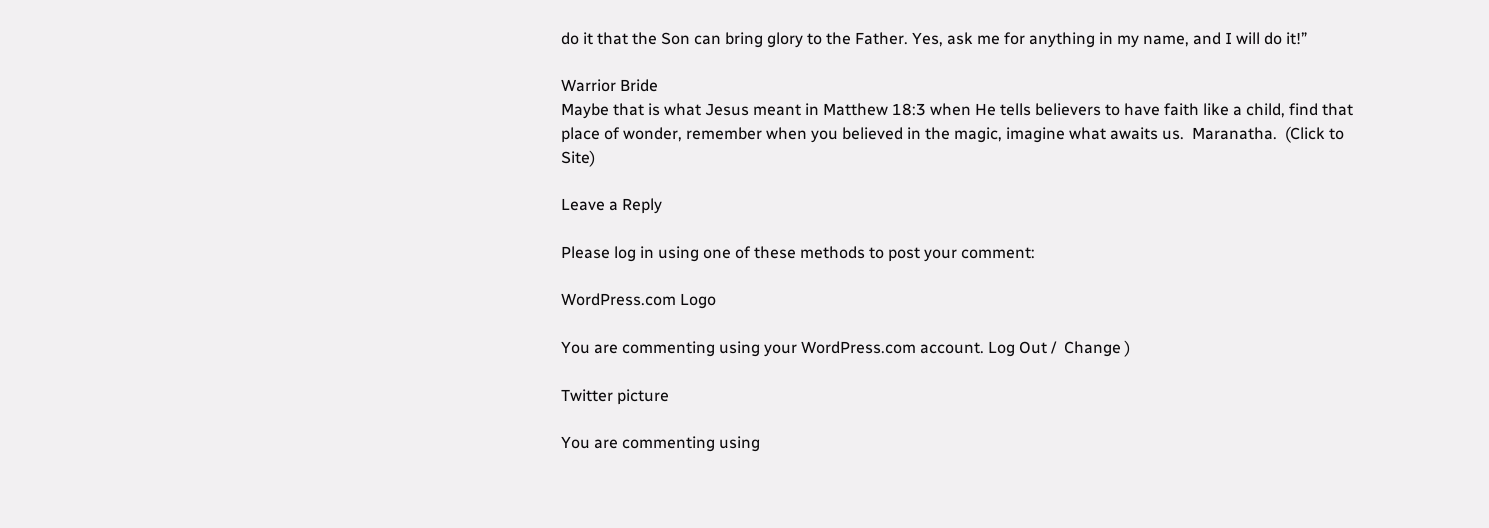do it that the Son can bring glory to the Father. Yes, ask me for anything in my name, and I will do it!”

Warrior Bride
Maybe that is what Jesus meant in Matthew 18:3 when He tells believers to have faith like a child, find that place of wonder, remember when you believed in the magic, imagine what awaits us.  Maranatha.  (Click to Site)

Leave a Reply

Please log in using one of these methods to post your comment:

WordPress.com Logo

You are commenting using your WordPress.com account. Log Out /  Change )

Twitter picture

You are commenting using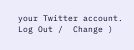your Twitter account. Log Out /  Change )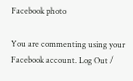Facebook photo

You are commenting using your Facebook account. Log Out /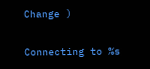Change )

Connecting to %s